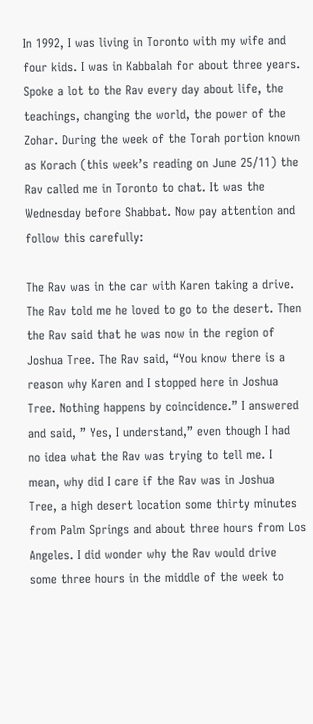In 1992, I was living in Toronto with my wife and four kids. I was in Kabbalah for about three years. Spoke a lot to the Rav every day about life, the teachings, changing the world, the power of the Zohar. During the week of the Torah portion known as Korach (this week’s reading on June 25/11) the Rav called me in Toronto to chat. It was the Wednesday before Shabbat. Now pay attention and follow this carefully:

The Rav was in the car with Karen taking a drive. The Rav told me he loved to go to the desert. Then the Rav said that he was now in the region of Joshua Tree. The Rav said, “You know there is a reason why Karen and I stopped here in Joshua Tree. Nothing happens by coincidence.” I answered and said, ” Yes, I understand,” even though I had no idea what the Rav was trying to tell me. I mean, why did I care if the Rav was in Joshua Tree, a high desert location some thirty minutes from Palm Springs and about three hours from Los Angeles. I did wonder why the Rav would drive some three hours in the middle of the week to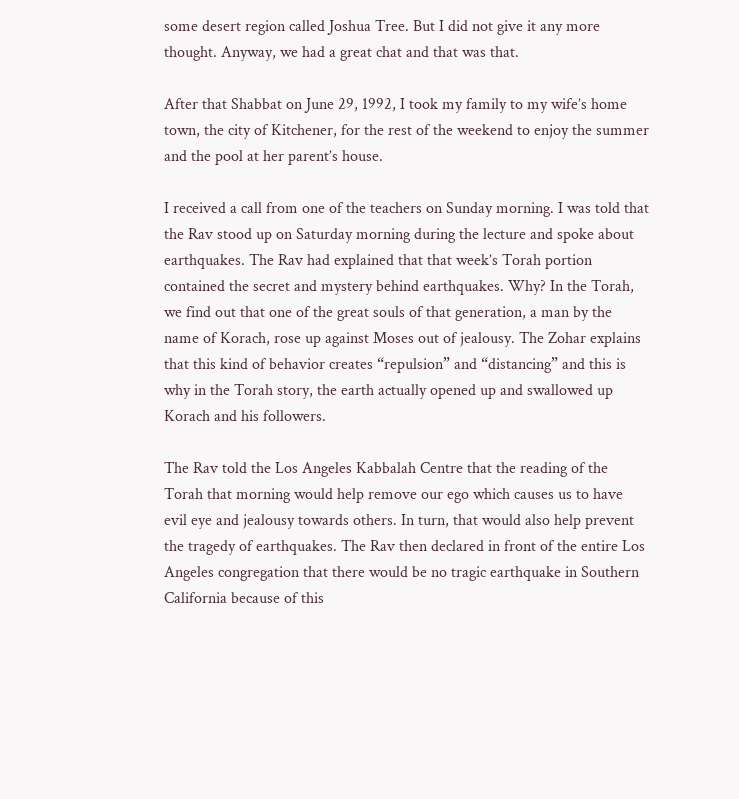some desert region called Joshua Tree. But I did not give it any more thought. Anyway, we had a great chat and that was that.

After that Shabbat on June 29, 1992, I took my family to my wife’s home town, the city of Kitchener, for the rest of the weekend to enjoy the summer and the pool at her parent’s house.

I received a call from one of the teachers on Sunday morning. I was told that the Rav stood up on Saturday morning during the lecture and spoke about earthquakes. The Rav had explained that that week’s Torah portion contained the secret and mystery behind earthquakes. Why? In the Torah, we find out that one of the great souls of that generation, a man by the name of Korach, rose up against Moses out of jealousy. The Zohar explains that this kind of behavior creates “repulsion” and “distancing” and this is why in the Torah story, the earth actually opened up and swallowed up Korach and his followers.

The Rav told the Los Angeles Kabbalah Centre that the reading of the Torah that morning would help remove our ego which causes us to have evil eye and jealousy towards others. In turn, that would also help prevent the tragedy of earthquakes. The Rav then declared in front of the entire Los Angeles congregation that there would be no tragic earthquake in Southern California because of this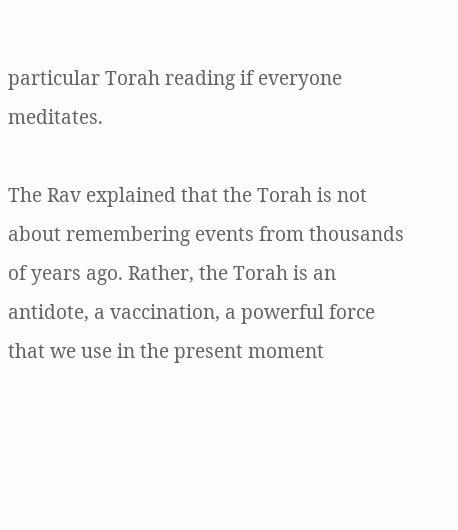particular Torah reading if everyone meditates.

The Rav explained that the Torah is not about remembering events from thousands of years ago. Rather, the Torah is an antidote, a vaccination, a powerful force that we use in the present moment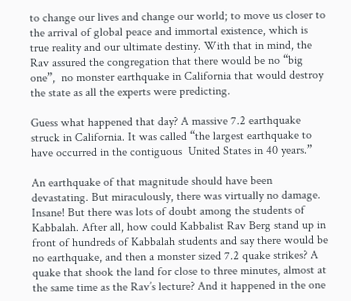to change our lives and change our world; to move us closer to the arrival of global peace and immortal existence, which is true reality and our ultimate destiny. With that in mind, the Rav assured the congregation that there would be no “big one”,  no monster earthquake in California that would destroy the state as all the experts were predicting.

Guess what happened that day? A massive 7.2 earthquake struck in California. It was called “the largest earthquake to have occurred in the contiguous  United States in 40 years.”

An earthquake of that magnitude should have been devastating. But miraculously, there was virtually no damage. Insane! But there was lots of doubt among the students of Kabbalah. After all, how could Kabbalist Rav Berg stand up in front of hundreds of Kabbalah students and say there would be no earthquake, and then a monster sized 7.2 quake strikes? A quake that shook the land for close to three minutes, almost at the same time as the Rav’s lecture? And it happened in the one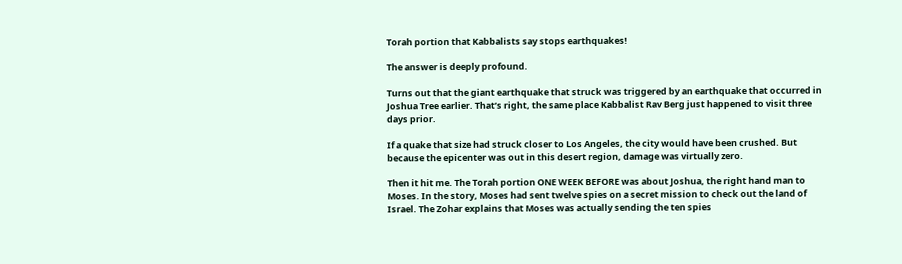Torah portion that Kabbalists say stops earthquakes!

The answer is deeply profound.

Turns out that the giant earthquake that struck was triggered by an earthquake that occurred in Joshua Tree earlier. That’s right, the same place Kabbalist Rav Berg just happened to visit three days prior.

If a quake that size had struck closer to Los Angeles, the city would have been crushed. But because the epicenter was out in this desert region, damage was virtually zero.

Then it hit me. The Torah portion ONE WEEK BEFORE was about Joshua, the right hand man to Moses. In the story, Moses had sent twelve spies on a secret mission to check out the land of Israel. The Zohar explains that Moses was actually sending the ten spies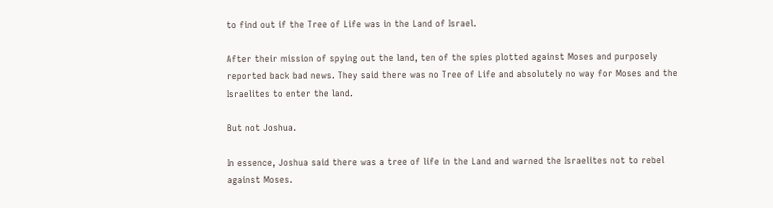to find out if the Tree of Life was in the Land of Israel.

After their mission of spying out the land, ten of the spies plotted against Moses and purposely reported back bad news. They said there was no Tree of Life and absolutely no way for Moses and the Israelites to enter the land.

But not Joshua.

In essence, Joshua said there was a tree of life in the Land and warned the Israelites not to rebel against Moses.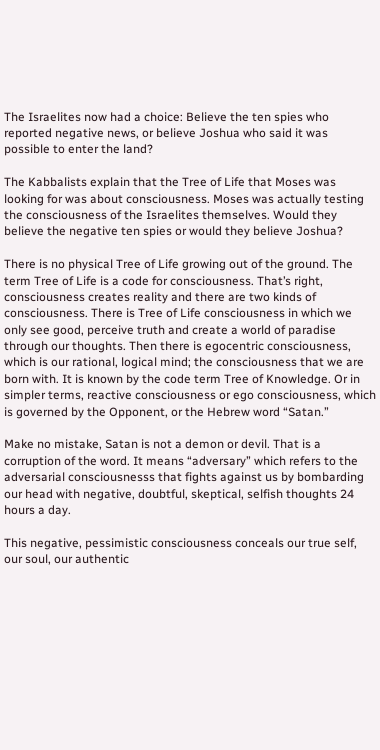The Israelites now had a choice: Believe the ten spies who reported negative news, or believe Joshua who said it was possible to enter the land?

The Kabbalists explain that the Tree of Life that Moses was looking for was about consciousness. Moses was actually testing the consciousness of the Israelites themselves. Would they believe the negative ten spies or would they believe Joshua?

There is no physical Tree of Life growing out of the ground. The term Tree of Life is a code for consciousness. That’s right, consciousness creates reality and there are two kinds of consciousness. There is Tree of Life consciousness in which we only see good, perceive truth and create a world of paradise through our thoughts. Then there is egocentric consciousness, which is our rational, logical mind; the consciousness that we are born with. It is known by the code term Tree of Knowledge. Or in simpler terms, reactive consciousness or ego consciousness, which is governed by the Opponent, or the Hebrew word “Satan.”

Make no mistake, Satan is not a demon or devil. That is a corruption of the word. It means “adversary” which refers to the adversarial consciousnesss that fights against us by bombarding our head with negative, doubtful, skeptical, selfish thoughts 24 hours a day.

This negative, pessimistic consciousness conceals our true self, our soul, our authentic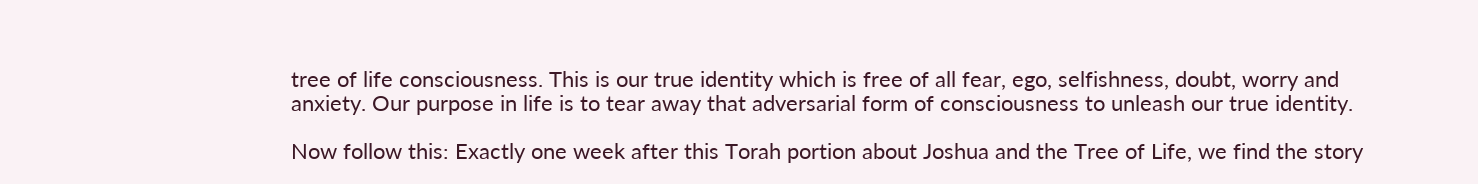tree of life consciousness. This is our true identity which is free of all fear, ego, selfishness, doubt, worry and anxiety. Our purpose in life is to tear away that adversarial form of consciousness to unleash our true identity.

Now follow this: Exactly one week after this Torah portion about Joshua and the Tree of Life, we find the story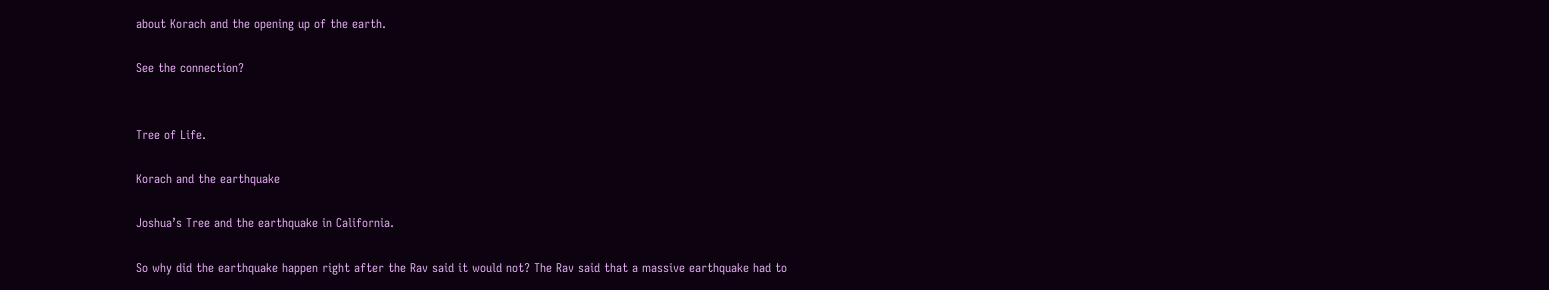about Korach and the opening up of the earth.

See the connection?


Tree of Life.

Korach and the earthquake

Joshua’s Tree and the earthquake in California.

So why did the earthquake happen right after the Rav said it would not? The Rav said that a massive earthquake had to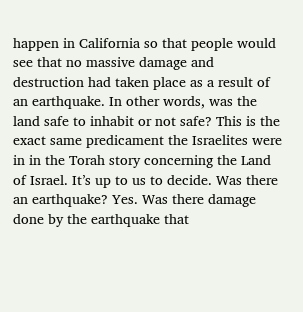happen in California so that people would see that no massive damage and destruction had taken place as a result of an earthquake. In other words, was the land safe to inhabit or not safe? This is the exact same predicament the Israelites were in in the Torah story concerning the Land of Israel. It’s up to us to decide. Was there an earthquake? Yes. Was there damage done by the earthquake that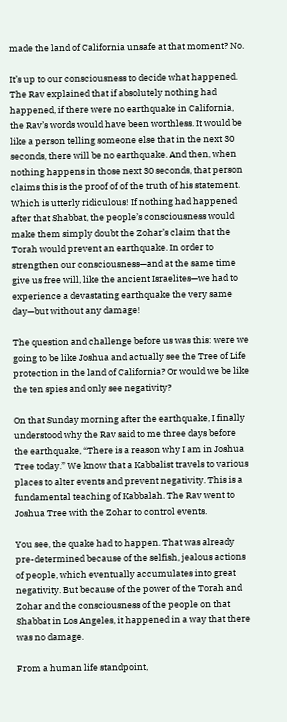made the land of California unsafe at that moment? No.

It’s up to our consciousness to decide what happened. The Rav explained that if absolutely nothing had happened, if there were no earthquake in California, the Rav’s words would have been worthless. It would be like a person telling someone else that in the next 30 seconds, there will be no earthquake. And then, when nothing happens in those next 30 seconds, that person claims this is the proof of of the truth of his statement. Which is utterly ridiculous! If nothing had happened after that Shabbat, the people’s consciousness would make them simply doubt the Zohar’s claim that the Torah would prevent an earthquake. In order to strengthen our consciousness—and at the same time give us free will, like the ancient Israelites—we had to experience a devastating earthquake the very same day—but without any damage!

The question and challenge before us was this: were we going to be like Joshua and actually see the Tree of Life protection in the land of California? Or would we be like the ten spies and only see negativity?

On that Sunday morning after the earthquake, I finally understood why the Rav said to me three days before the earthquake, “There is a reason why I am in Joshua Tree today.” We know that a Kabbalist travels to various places to alter events and prevent negativity. This is a fundamental teaching of Kabbalah. The Rav went to Joshua Tree with the Zohar to control events.

You see, the quake had to happen. That was already pre-determined because of the selfish, jealous actions of people, which eventually accumulates into great negativity. But because of the power of the Torah and Zohar and the consciousness of the people on that Shabbat in Los Angeles, it happened in a way that there was no damage.

From a human life standpoint,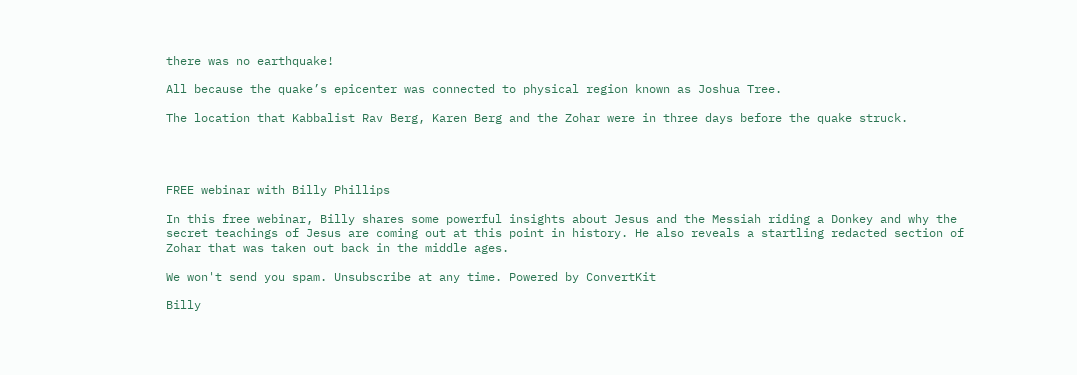there was no earthquake!

All because the quake’s epicenter was connected to physical region known as Joshua Tree.

The location that Kabbalist Rav Berg, Karen Berg and the Zohar were in three days before the quake struck.




FREE webinar with Billy Phillips

In this free webinar, Billy shares some powerful insights about Jesus and the Messiah riding a Donkey and why the secret teachings of Jesus are coming out at this point in history. He also reveals a startling redacted section of Zohar that was taken out back in the middle ages.

We won't send you spam. Unsubscribe at any time. Powered by ConvertKit

Billy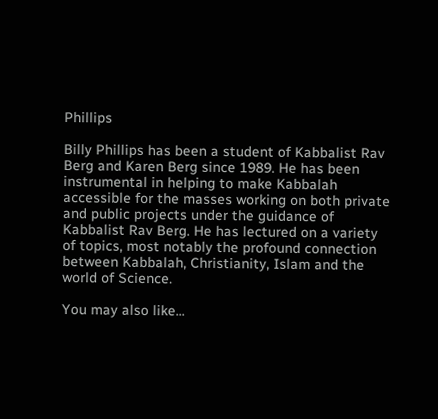Phillips

Billy Phillips has been a student of Kabbalist Rav Berg and Karen Berg since 1989. He has been instrumental in helping to make Kabbalah accessible for the masses working on both private and public projects under the guidance of Kabbalist Rav Berg. He has lectured on a variety of topics, most notably the profound connection between Kabbalah, Christianity, Islam and the world of Science.

You may also like...